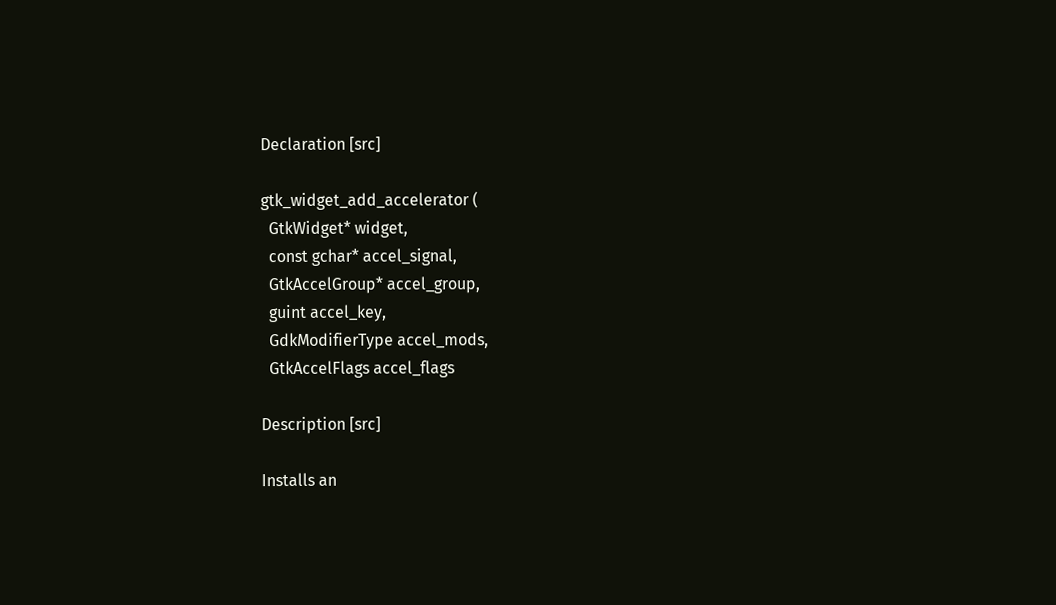Declaration [src]

gtk_widget_add_accelerator (
  GtkWidget* widget,
  const gchar* accel_signal,
  GtkAccelGroup* accel_group,
  guint accel_key,
  GdkModifierType accel_mods,
  GtkAccelFlags accel_flags

Description [src]

Installs an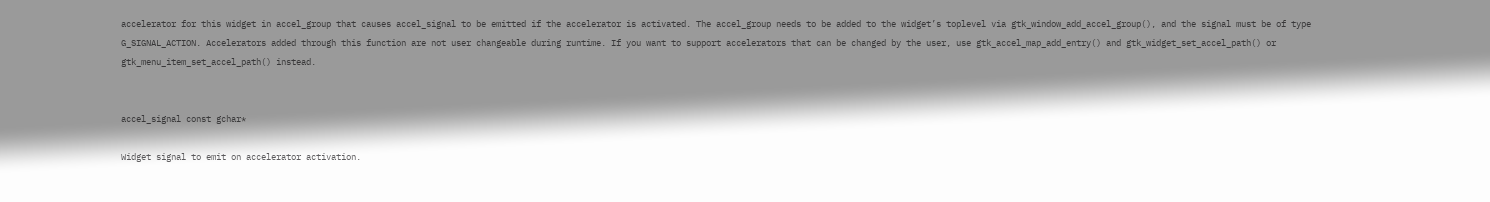accelerator for this widget in accel_group that causes accel_signal to be emitted if the accelerator is activated. The accel_group needs to be added to the widget’s toplevel via gtk_window_add_accel_group(), and the signal must be of type G_SIGNAL_ACTION. Accelerators added through this function are not user changeable during runtime. If you want to support accelerators that can be changed by the user, use gtk_accel_map_add_entry() and gtk_widget_set_accel_path() or gtk_menu_item_set_accel_path() instead.


accel_signal const gchar*

Widget signal to emit on accelerator activation.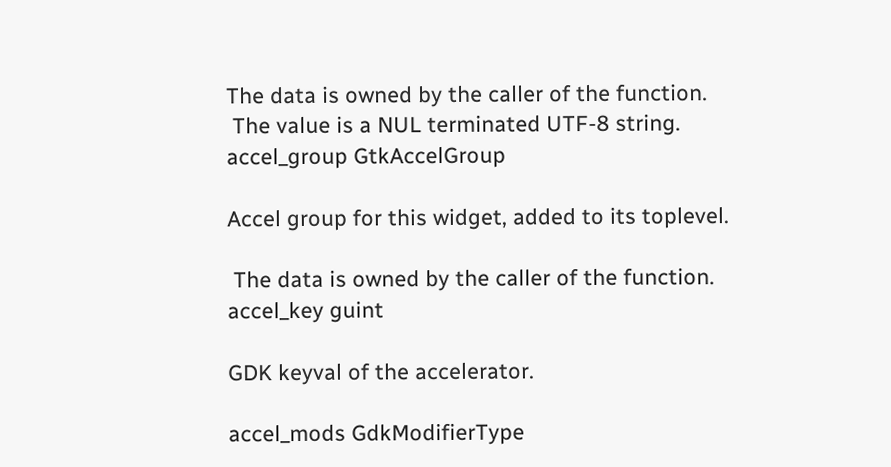The data is owned by the caller of the function.
 The value is a NUL terminated UTF-8 string.
accel_group GtkAccelGroup

Accel group for this widget, added to its toplevel.

 The data is owned by the caller of the function.
accel_key guint

GDK keyval of the accelerator.

accel_mods GdkModifierType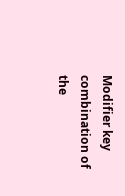Modifier key combination of the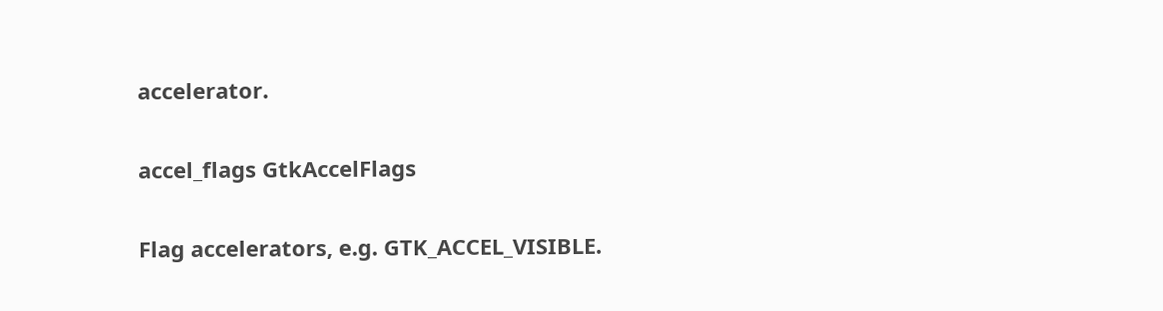accelerator.

accel_flags GtkAccelFlags

Flag accelerators, e.g. GTK_ACCEL_VISIBLE.